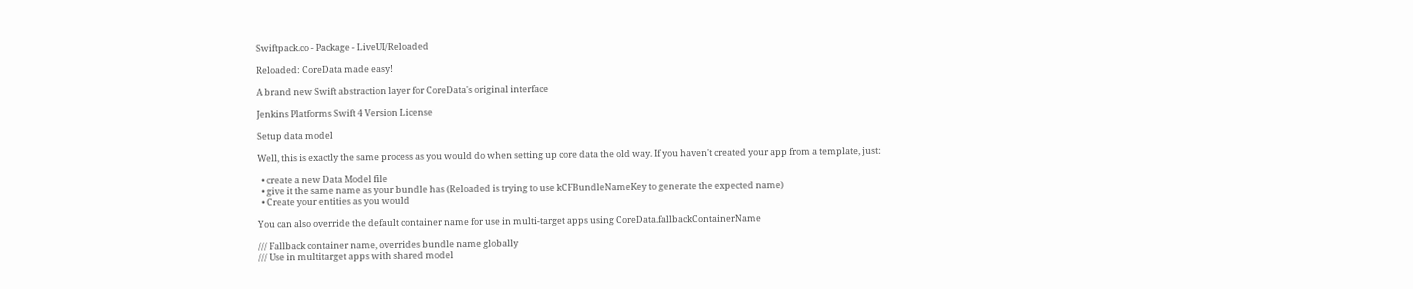Swiftpack.co - Package - LiveUI/Reloaded

Reloaded: CoreData made easy!

A brand new Swift abstraction layer for CoreData's original interface

Jenkins Platforms Swift 4 Version License

Setup data model

Well, this is exactly the same process as you would do when setting up core data the old way. If you haven't created your app from a template, just:

  • create a new Data Model file
  • give it the same name as your bundle has (Reloaded is trying to use kCFBundleNameKey to generate the expected name)
  • Create your entities as you would

You can also override the default container name for use in multi-target apps using CoreData.fallbackContainerName

/// Fallback container name, overrides bundle name globally
/// Use in multitarget apps with shared model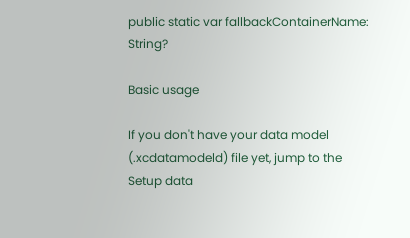public static var fallbackContainerName: String?

Basic usage

If you don't have your data model (.xcdatamodeld) file yet, jump to the Setup data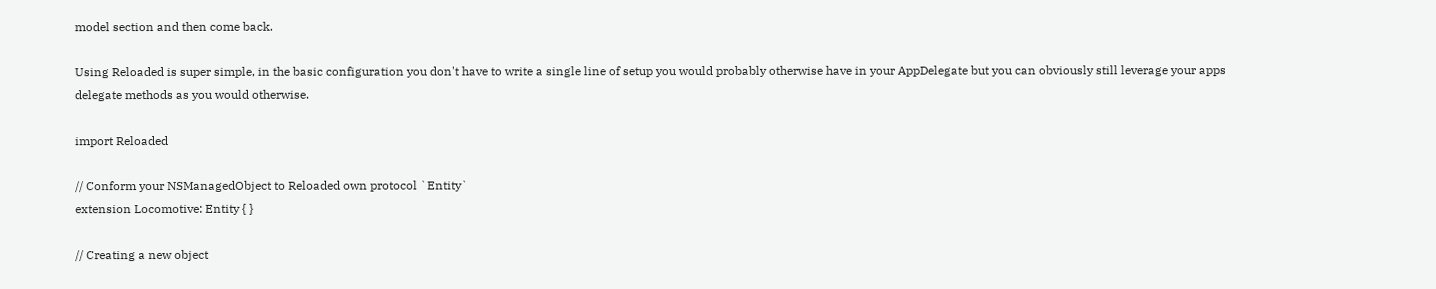model section and then come back.

Using Reloaded is super simple, in the basic configuration you don't have to write a single line of setup you would probably otherwise have in your AppDelegate but you can obviously still leverage your apps delegate methods as you would otherwise.

import Reloaded

// Conform your NSManagedObject to Reloaded own protocol `Entity`
extension Locomotive: Entity { }

// Creating a new object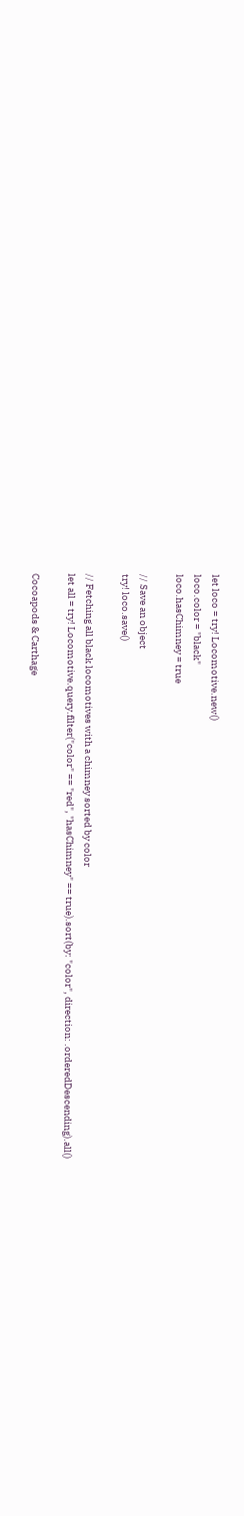let loco = try! Locomotive.new()
loco.color = "black"
loco.hasChimney = true

// Save an object
try! loco.save()

// Fetching all black locomotives with a chimney sorted by color
let all = try! Locomotive.query.filter("color" == "red", "hasChimney" == true).sort(by: "color", direction: .orderedDescending).all()

Cocoapods & Carthage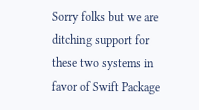Sorry folks but we are ditching support for these two systems in favor of Swift Package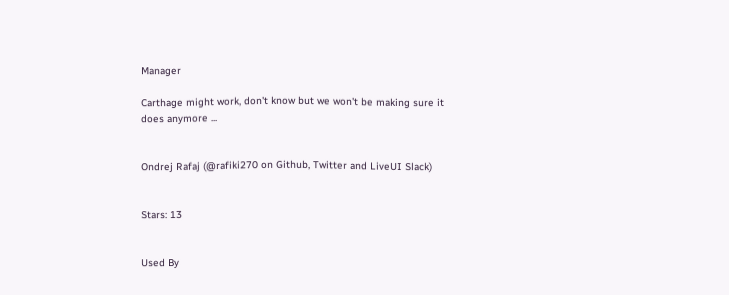Manager

Carthage might work, don't know but we won't be making sure it does anymore ...


Ondrej Rafaj (@rafiki270 on Github, Twitter and LiveUI Slack)


Stars: 13


Used By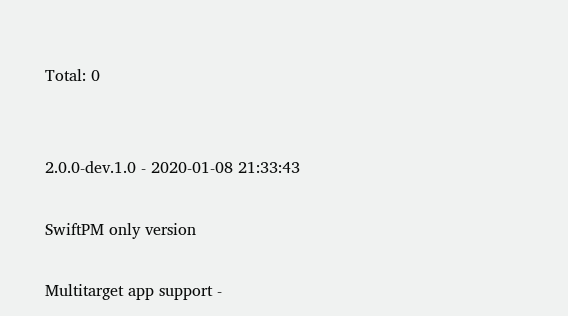Total: 0


2.0.0-dev.1.0 - 2020-01-08 21:33:43

SwiftPM only version

Multitarget app support -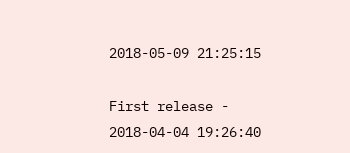2018-05-09 21:25:15

First release - 2018-04-04 19:26:40